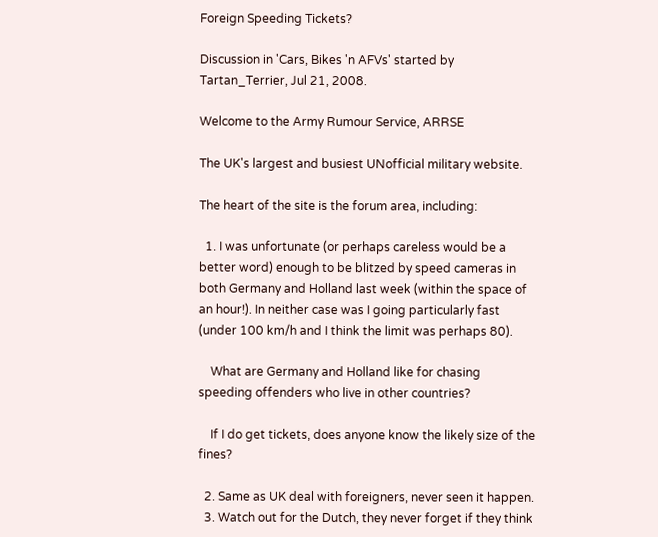Foreign Speeding Tickets?

Discussion in 'Cars, Bikes 'n AFVs' started by Tartan_Terrier, Jul 21, 2008.

Welcome to the Army Rumour Service, ARRSE

The UK's largest and busiest UNofficial military website.

The heart of the site is the forum area, including:

  1. I was unfortunate (or perhaps careless would be a better word) enough to be blitzed by speed cameras in both Germany and Holland last week (within the space of an hour!). In neither case was I going particularly fast (under 100 km/h and I think the limit was perhaps 80).

    What are Germany and Holland like for chasing speeding offenders who live in other countries?

    If I do get tickets, does anyone know the likely size of the fines?

  2. Same as UK deal with foreigners, never seen it happen.
  3. Watch out for the Dutch, they never forget if they think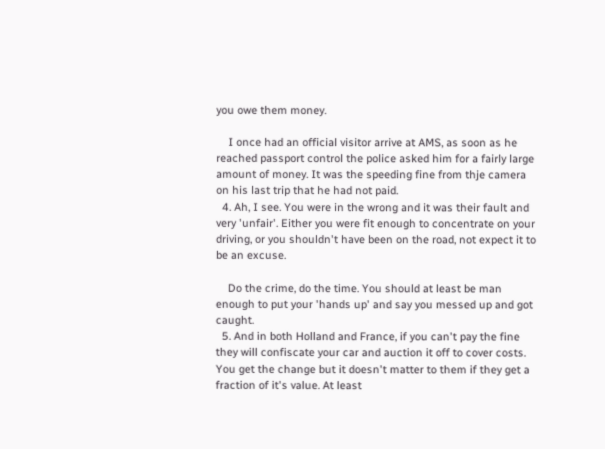you owe them money.

    I once had an official visitor arrive at AMS, as soon as he reached passport control the police asked him for a fairly large amount of money. It was the speeding fine from thje camera on his last trip that he had not paid.
  4. Ah, I see. You were in the wrong and it was their fault and very 'unfair'. Either you were fit enough to concentrate on your driving, or you shouldn't have been on the road, not expect it to be an excuse.

    Do the crime, do the time. You should at least be man enough to put your 'hands up' and say you messed up and got caught.
  5. And in both Holland and France, if you can't pay the fine they will confiscate your car and auction it off to cover costs. You get the change but it doesn't matter to them if they get a fraction of it's value. At least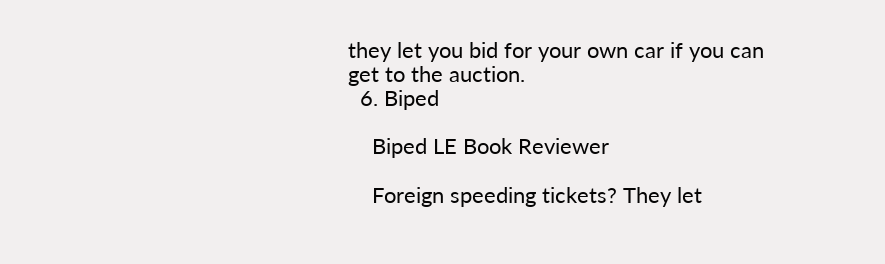they let you bid for your own car if you can get to the auction.
  6. Biped

    Biped LE Book Reviewer

    Foreign speeding tickets? They let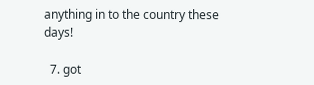anything in to the country these days!

  7. got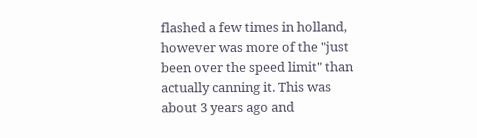flashed a few times in holland, however was more of the "just been over the speed limit" than actually canning it. This was about 3 years ago and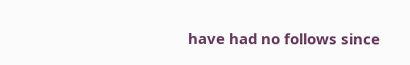have had no follows since